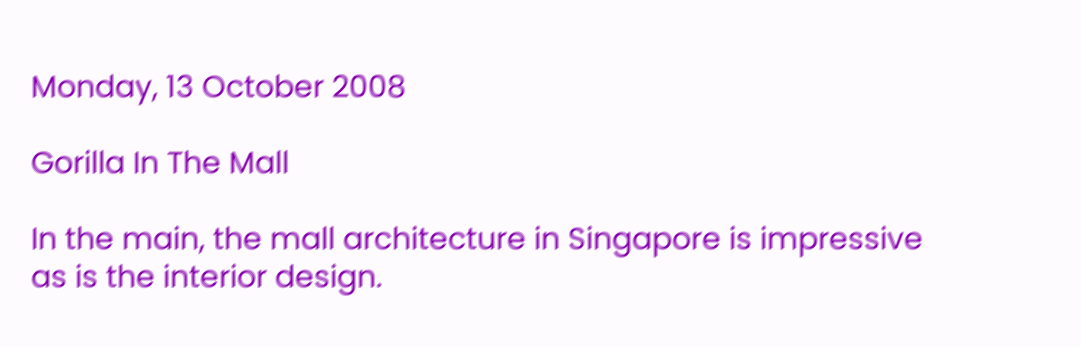Monday, 13 October 2008

Gorilla In The Mall

In the main, the mall architecture in Singapore is impressive as is the interior design.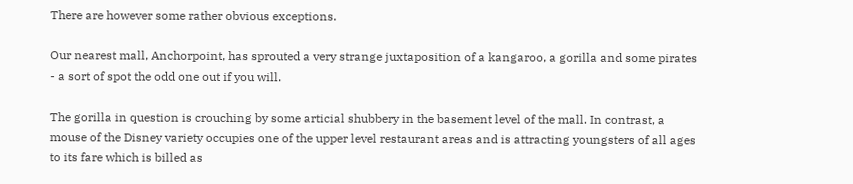There are however some rather obvious exceptions.

Our nearest mall, Anchorpoint, has sprouted a very strange juxtaposition of a kangaroo, a gorilla and some pirates - a sort of spot the odd one out if you will.

The gorilla in question is crouching by some articial shubbery in the basement level of the mall. In contrast, a mouse of the Disney variety occupies one of the upper level restaurant areas and is attracting youngsters of all ages to its fare which is billed as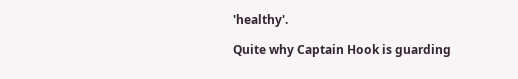'healthy'.

Quite why Captain Hook is guarding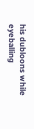his dubloons while eyeballing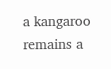a kangaroo remains a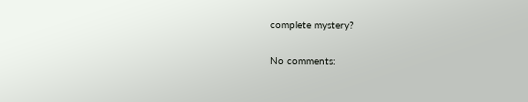complete mystery?

No comments: